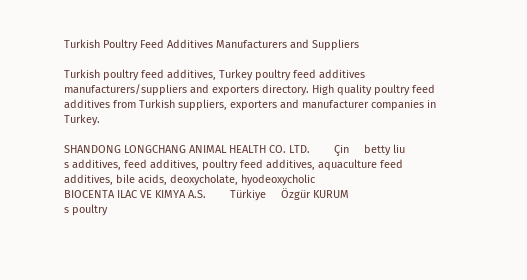Turkish Poultry Feed Additives Manufacturers and Suppliers

Turkish poultry feed additives, Turkey poultry feed additives manufacturers/suppliers and exporters directory. High quality poultry feed additives from Turkish suppliers, exporters and manufacturer companies in Turkey.

SHANDONG LONGCHANG ANIMAL HEALTH CO. LTD.        Çin     betty liu
s additives, feed additives, poultry feed additives, aquaculture feed additives, bile acids, deoxycholate, hyodeoxycholic
BIOCENTA ILAC VE KIMYA A.S.        Türkiye     Özgür KURUM
s poultry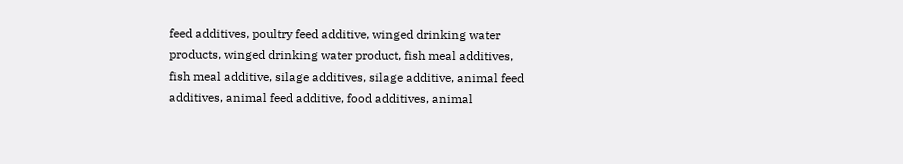feed additives, poultry feed additive, winged drinking water products, winged drinking water product, fish meal additives, fish meal additive, silage additives, silage additive, animal feed additives, animal feed additive, food additives, animal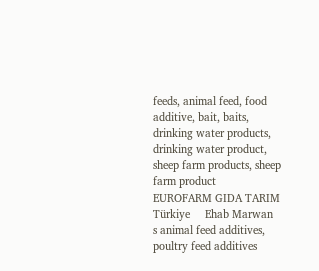feeds, animal feed, food additive, bait, baits, drinking water products, drinking water product, sheep farm products, sheep farm product
EUROFARM GIDA TARIM        Türkiye     Ehab Marwan
s animal feed additives, poultry feed additives